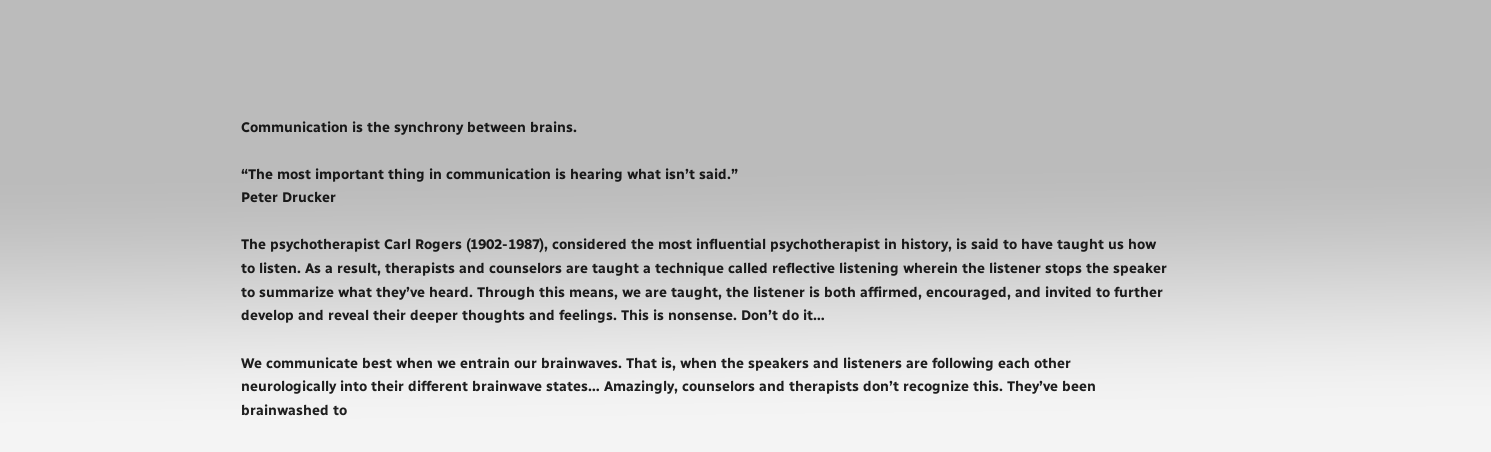Communication is the synchrony between brains.

“The most important thing in communication is hearing what isn’t said.”
Peter Drucker

The psychotherapist Carl Rogers (1902-1987), considered the most influential psychotherapist in history, is said to have taught us how to listen. As a result, therapists and counselors are taught a technique called reflective listening wherein the listener stops the speaker to summarize what they’ve heard. Through this means, we are taught, the listener is both affirmed, encouraged, and invited to further develop and reveal their deeper thoughts and feelings. This is nonsense. Don’t do it…

We communicate best when we entrain our brainwaves. That is, when the speakers and listeners are following each other neurologically into their different brainwave states… Amazingly, counselors and therapists don’t recognize this. They’ve been brainwashed to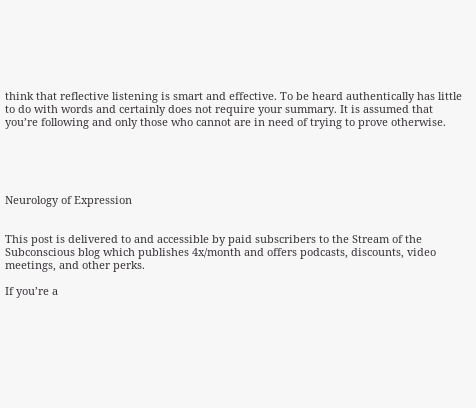think that reflective listening is smart and effective. To be heard authentically has little to do with words and certainly does not require your summary. It is assumed that you’re following and only those who cannot are in need of trying to prove otherwise.





Neurology of Expression


This post is delivered to and accessible by paid subscribers to the Stream of the Subconscious blog which publishes 4x/month and offers podcasts, discounts, video meetings, and other perks.

If you’re a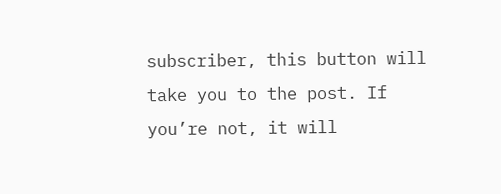subscriber, this button will take you to the post. If you’re not, it will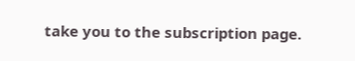take you to the subscription page.